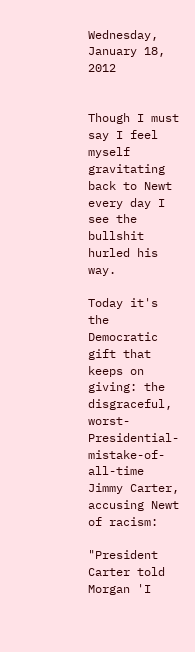Wednesday, January 18, 2012


Though I must say I feel myself gravitating back to Newt every day I see the bullshit hurled his way.

Today it's the Democratic gift that keeps on giving: the disgraceful, worst-Presidential-mistake-of-all-time Jimmy Carter, accusing Newt of racism:

"President Carter told Morgan 'I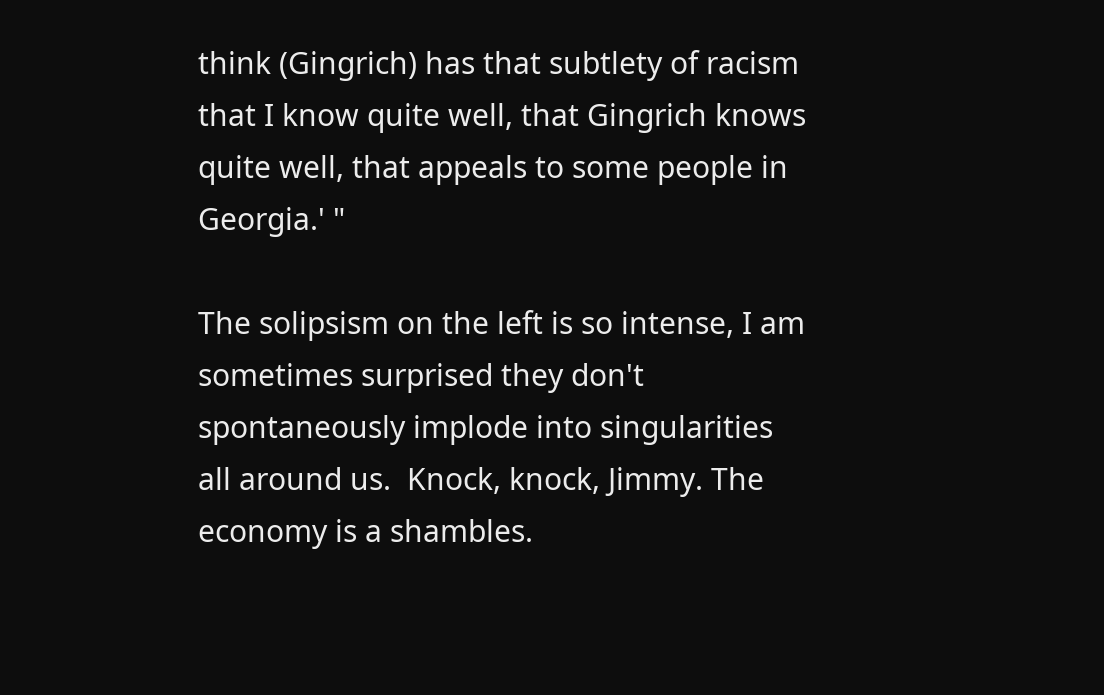think (Gingrich) has that subtlety of racism that I know quite well, that Gingrich knows quite well, that appeals to some people in Georgia.' "

The solipsism on the left is so intense, I am sometimes surprised they don't spontaneously implode into singularities all around us.  Knock, knock, Jimmy. The economy is a shambles.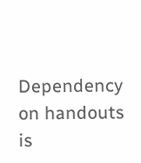Dependency on handouts is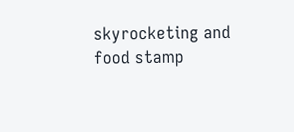skyrocketing and food stamp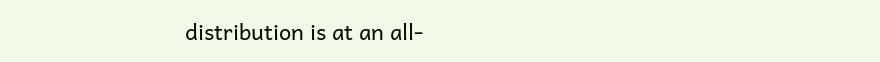distribution is at an all-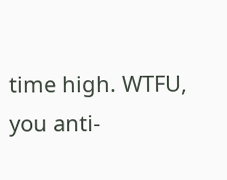time high. WTFU, you anti-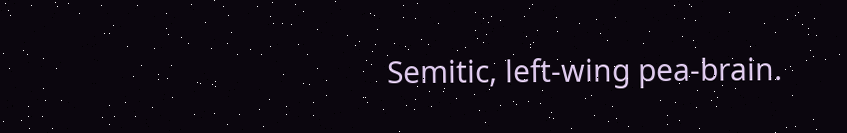Semitic, left-wing pea-brain.